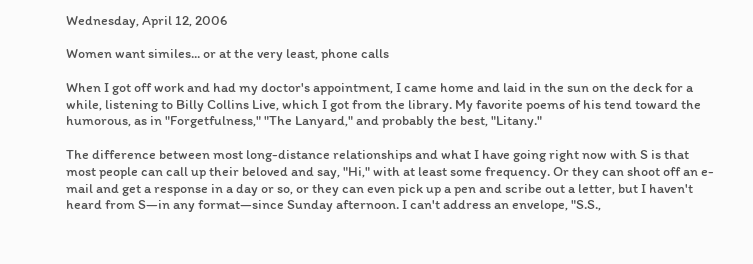Wednesday, April 12, 2006

Women want similes... or at the very least, phone calls

When I got off work and had my doctor's appointment, I came home and laid in the sun on the deck for a while, listening to Billy Collins Live, which I got from the library. My favorite poems of his tend toward the humorous, as in "Forgetfulness," "The Lanyard," and probably the best, "Litany."

The difference between most long-distance relationships and what I have going right now with S is that most people can call up their beloved and say, "Hi," with at least some frequency. Or they can shoot off an e-mail and get a response in a day or so, or they can even pick up a pen and scribe out a letter, but I haven't heard from S—in any format—since Sunday afternoon. I can't address an envelope, "S.S.,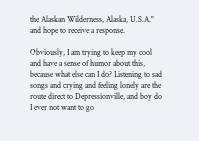the Alaskan Wilderness, Alaska, U.S.A." and hope to receive a response.

Obviously, I am trying to keep my cool and have a sense of humor about this, because what else can I do? Listening to sad songs and crying and feeling lonely are the route direct to Depressionville, and boy do I ever not want to go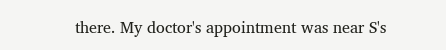there. My doctor's appointment was near S's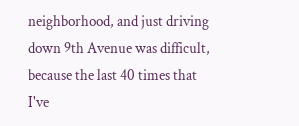neighborhood, and just driving down 9th Avenue was difficult, because the last 40 times that I've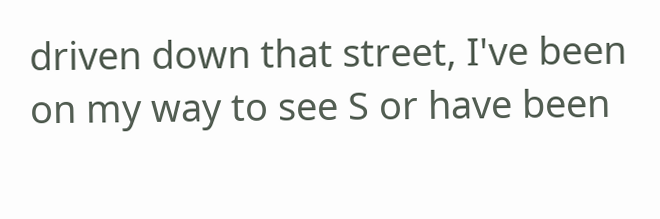driven down that street, I've been on my way to see S or have been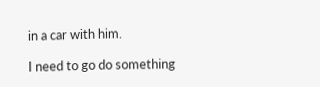in a car with him.

I need to go do something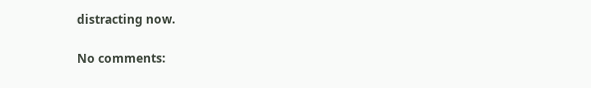distracting now.

No comments: